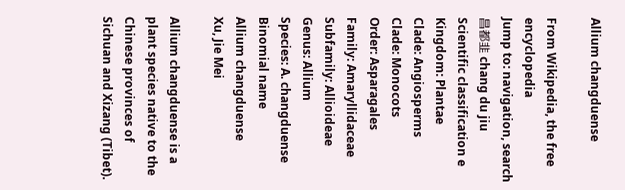Allium changduense

From Wikipedia, the free encyclopedia
Jump to: navigation, search
昌都韭 chang du jiu
Scientific classification e
Kingdom: Plantae
Clade: Angiosperms
Clade: Monocots
Order: Asparagales
Family: Amaryllidaceae
Subfamily: Allioideae
Genus: Allium
Species: A. changduense
Binomial name
Allium changduense
Xu, Jie Mei

Allium changduense is a plant species native to the Chinese provinces of Sichuan and Xizang (Tibet).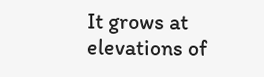It grows at elevations of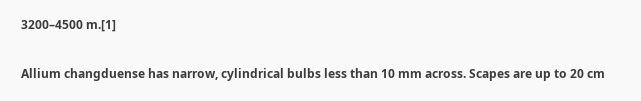3200–4500 m.[1]

Allium changduense has narrow, cylindrical bulbs less than 10 mm across. Scapes are up to 20 cm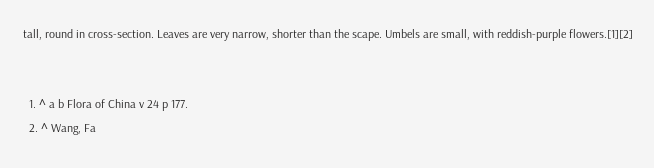tall, round in cross-section. Leaves are very narrow, shorter than the scape. Umbels are small, with reddish-purple flowers.[1][2]


  1. ^ a b Flora of China v 24 p 177.
  2. ^ Wang, Fa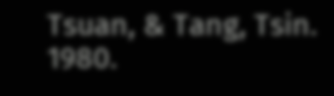Tsuan, & Tang, Tsin. 1980.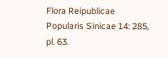Flora Reipublicae Popularis Sinicae 14: 285, pl. 63.